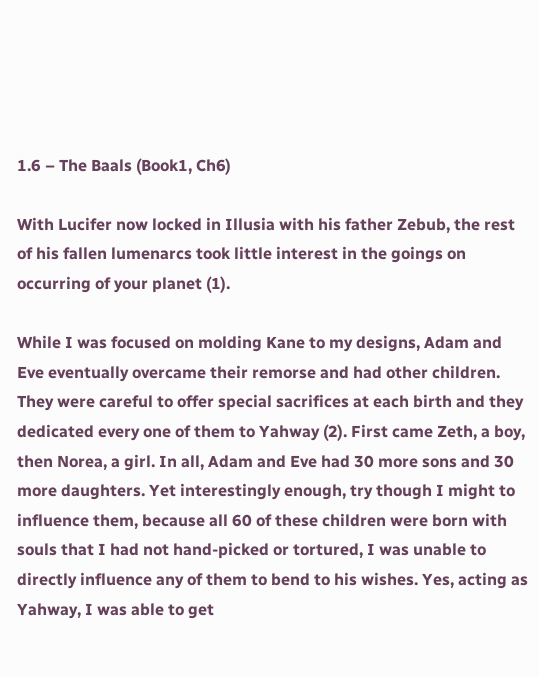1.6 – The Baals (Book1, Ch6)

With Lucifer now locked in Illusia with his father Zebub, the rest of his fallen lumenarcs took little interest in the goings on occurring of your planet (1).

While I was focused on molding Kane to my designs, Adam and Eve eventually overcame their remorse and had other children. They were careful to offer special sacrifices at each birth and they dedicated every one of them to Yahway (2). First came Zeth, a boy, then Norea, a girl. In all, Adam and Eve had 30 more sons and 30 more daughters. Yet interestingly enough, try though I might to influence them, because all 60 of these children were born with souls that I had not hand-picked or tortured, I was unable to directly influence any of them to bend to his wishes. Yes, acting as Yahway, I was able to get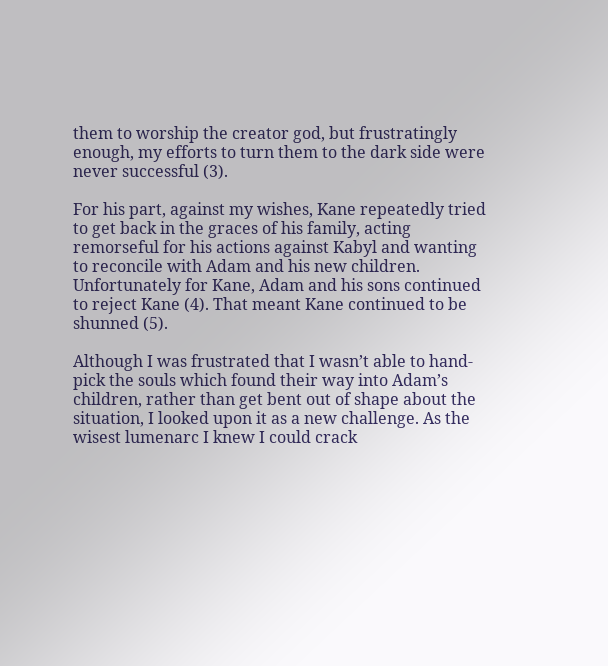them to worship the creator god, but frustratingly enough, my efforts to turn them to the dark side were never successful (3).

For his part, against my wishes, Kane repeatedly tried to get back in the graces of his family, acting remorseful for his actions against Kabyl and wanting to reconcile with Adam and his new children. Unfortunately for Kane, Adam and his sons continued to reject Kane (4). That meant Kane continued to be shunned (5).

Although I was frustrated that I wasn’t able to hand-pick the souls which found their way into Adam’s children, rather than get bent out of shape about the situation, I looked upon it as a new challenge. As the wisest lumenarc I knew I could crack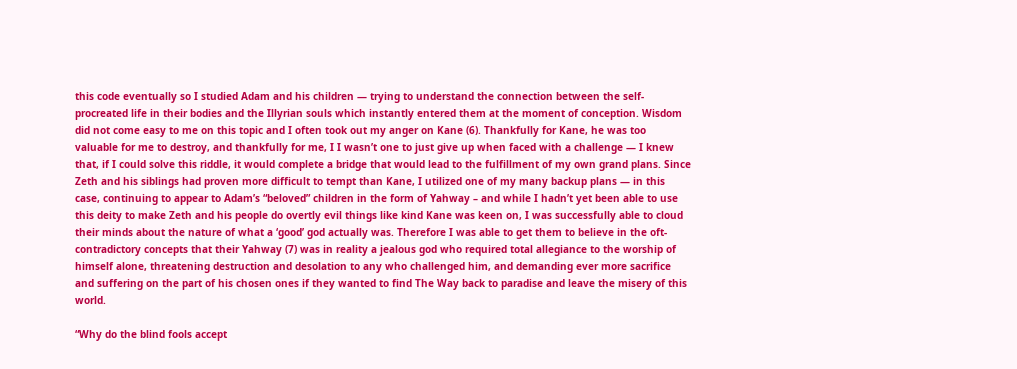this code eventually so I studied Adam and his children — trying to understand the connection between the self-procreated life in their bodies and the Illyrian souls which instantly entered them at the moment of conception. Wisdom did not come easy to me on this topic and I often took out my anger on Kane (6). Thankfully for Kane, he was too valuable for me to destroy, and thankfully for me, I I wasn’t one to just give up when faced with a challenge — I knew that, if I could solve this riddle, it would complete a bridge that would lead to the fulfillment of my own grand plans. Since Zeth and his siblings had proven more difficult to tempt than Kane, I utilized one of my many backup plans — in this case, continuing to appear to Adam’s “beloved” children in the form of Yahway – and while I hadn’t yet been able to use this deity to make Zeth and his people do overtly evil things like kind Kane was keen on, I was successfully able to cloud their minds about the nature of what a ‘good’ god actually was. Therefore I was able to get them to believe in the oft-contradictory concepts that their Yahway (7) was in reality a jealous god who required total allegiance to the worship of himself alone, threatening destruction and desolation to any who challenged him, and demanding ever more sacrifice and suffering on the part of his chosen ones if they wanted to find The Way back to paradise and leave the misery of this world.

“Why do the blind fools accept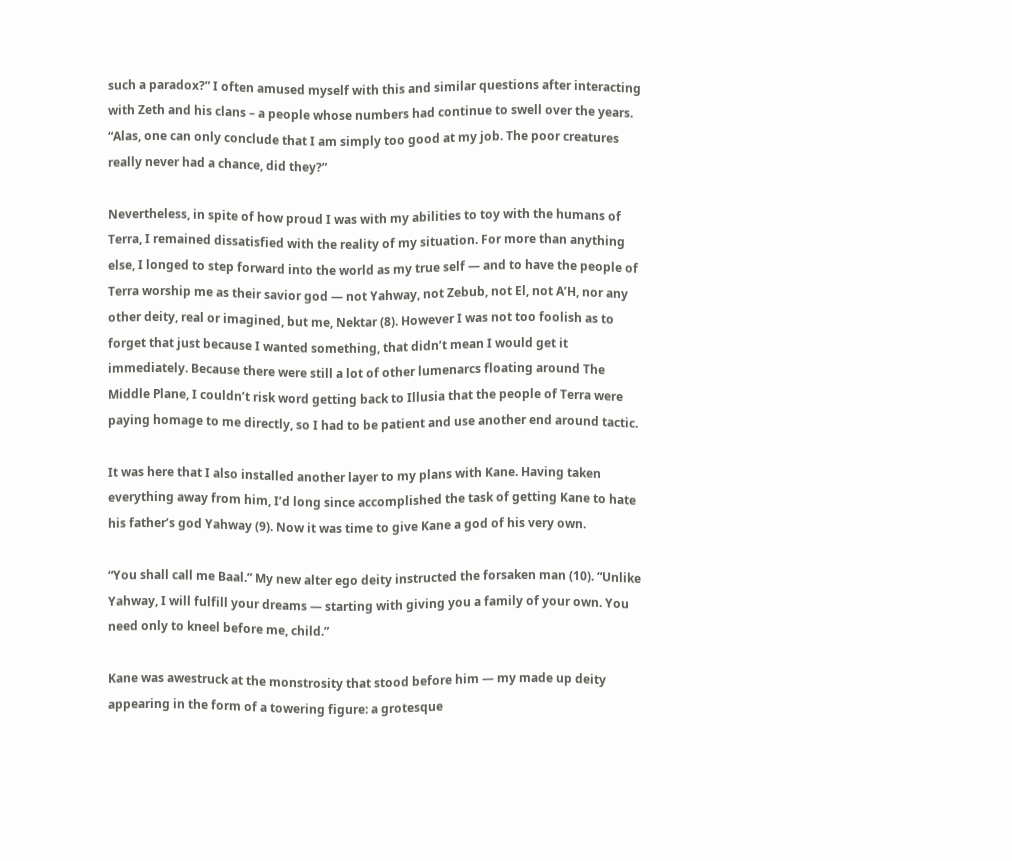such a paradox?” I often amused myself with this and similar questions after interacting with Zeth and his clans – a people whose numbers had continue to swell over the years. “Alas, one can only conclude that I am simply too good at my job. The poor creatures really never had a chance, did they?”

Nevertheless, in spite of how proud I was with my abilities to toy with the humans of Terra, I remained dissatisfied with the reality of my situation. For more than anything else, I longed to step forward into the world as my true self — and to have the people of Terra worship me as their savior god — not Yahway, not Zebub, not El, not A’H, nor any other deity, real or imagined, but me, Nektar (8). However I was not too foolish as to forget that just because I wanted something, that didn’t mean I would get it immediately. Because there were still a lot of other lumenarcs floating around The Middle Plane, I couldn’t risk word getting back to Illusia that the people of Terra were paying homage to me directly, so I had to be patient and use another end around tactic.

It was here that I also installed another layer to my plans with Kane. Having taken everything away from him, I’d long since accomplished the task of getting Kane to hate his father’s god Yahway (9). Now it was time to give Kane a god of his very own.

“You shall call me Baal.” My new alter ego deity instructed the forsaken man (10). “Unlike Yahway, I will fulfill your dreams — starting with giving you a family of your own. You need only to kneel before me, child.”

Kane was awestruck at the monstrosity that stood before him — my made up deity appearing in the form of a towering figure: a grotesque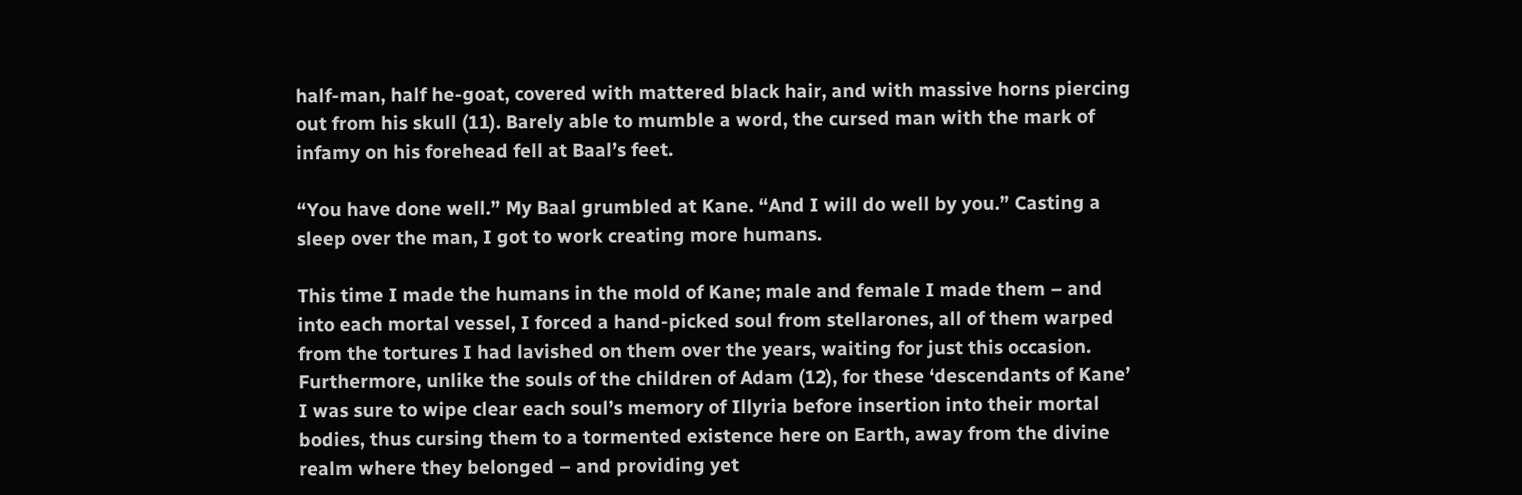half-man, half he-goat, covered with mattered black hair, and with massive horns piercing out from his skull (11). Barely able to mumble a word, the cursed man with the mark of infamy on his forehead fell at Baal’s feet.

“You have done well.” My Baal grumbled at Kane. “And I will do well by you.” Casting a sleep over the man, I got to work creating more humans.

This time I made the humans in the mold of Kane; male and female I made them – and into each mortal vessel, I forced a hand-picked soul from stellarones, all of them warped from the tortures I had lavished on them over the years, waiting for just this occasion. Furthermore, unlike the souls of the children of Adam (12), for these ‘descendants of Kane’ I was sure to wipe clear each soul’s memory of Illyria before insertion into their mortal bodies, thus cursing them to a tormented existence here on Earth, away from the divine realm where they belonged – and providing yet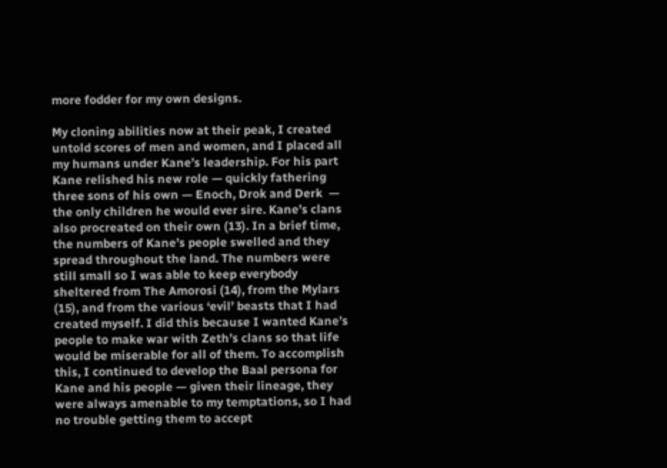more fodder for my own designs.

My cloning abilities now at their peak, I created untold scores of men and women, and I placed all my humans under Kane’s leadership. For his part Kane relished his new role — quickly fathering three sons of his own — Enoch, Drok and Derk  — the only children he would ever sire. Kane’s clans also procreated on their own (13). In a brief time, the numbers of Kane’s people swelled and they spread throughout the land. The numbers were still small so I was able to keep everybody sheltered from The Amorosi (14), from the Mylars (15), and from the various ‘evil’ beasts that I had created myself. I did this because I wanted Kane’s people to make war with Zeth’s clans so that life would be miserable for all of them. To accomplish this, I continued to develop the Baal persona for Kane and his people — given their lineage, they were always amenable to my temptations, so I had no trouble getting them to accept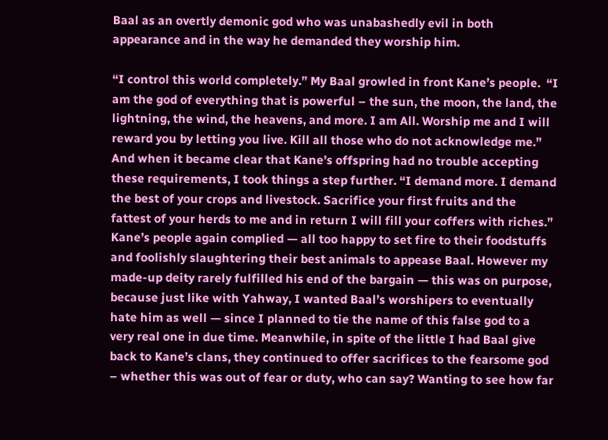Baal as an overtly demonic god who was unabashedly evil in both appearance and in the way he demanded they worship him.

“I control this world completely.” My Baal growled in front Kane’s people.  “I am the god of everything that is powerful – the sun, the moon, the land, the lightning, the wind, the heavens, and more. I am All. Worship me and I will reward you by letting you live. Kill all those who do not acknowledge me.” And when it became clear that Kane’s offspring had no trouble accepting these requirements, I took things a step further. “I demand more. I demand the best of your crops and livestock. Sacrifice your first fruits and the fattest of your herds to me and in return I will fill your coffers with riches.” Kane’s people again complied — all too happy to set fire to their foodstuffs and foolishly slaughtering their best animals to appease Baal. However my made-up deity rarely fulfilled his end of the bargain — this was on purpose, because just like with Yahway, I wanted Baal’s worshipers to eventually hate him as well — since I planned to tie the name of this false god to a very real one in due time. Meanwhile, in spite of the little I had Baal give back to Kane’s clans, they continued to offer sacrifices to the fearsome god – whether this was out of fear or duty, who can say? Wanting to see how far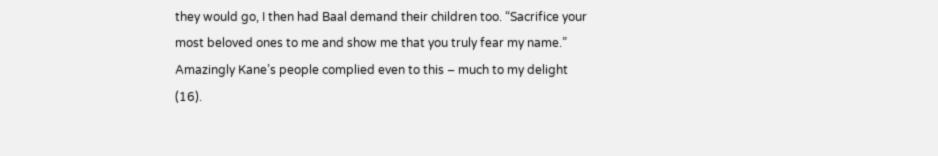they would go, I then had Baal demand their children too. “Sacrifice your most beloved ones to me and show me that you truly fear my name.” Amazingly Kane’s people complied even to this – much to my delight (16).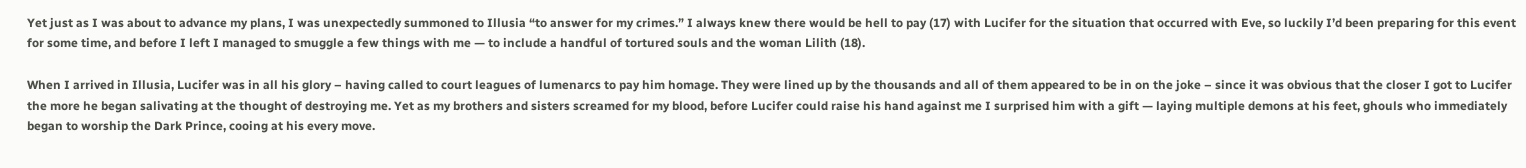Yet just as I was about to advance my plans, I was unexpectedly summoned to Illusia “to answer for my crimes.” I always knew there would be hell to pay (17) with Lucifer for the situation that occurred with Eve, so luckily I’d been preparing for this event for some time, and before I left I managed to smuggle a few things with me — to include a handful of tortured souls and the woman Lilith (18).

When I arrived in Illusia, Lucifer was in all his glory – having called to court leagues of lumenarcs to pay him homage. They were lined up by the thousands and all of them appeared to be in on the joke – since it was obvious that the closer I got to Lucifer the more he began salivating at the thought of destroying me. Yet as my brothers and sisters screamed for my blood, before Lucifer could raise his hand against me I surprised him with a gift — laying multiple demons at his feet, ghouls who immediately began to worship the Dark Prince, cooing at his every move.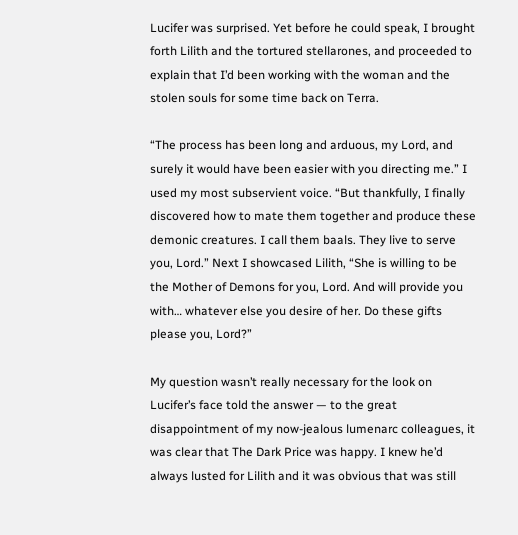Lucifer was surprised. Yet before he could speak, I brought forth Lilith and the tortured stellarones, and proceeded to explain that I’d been working with the woman and the stolen souls for some time back on Terra.

“The process has been long and arduous, my Lord, and surely it would have been easier with you directing me.” I used my most subservient voice. “But thankfully, I finally discovered how to mate them together and produce these demonic creatures. I call them baals. They live to serve you, Lord.” Next I showcased Lilith, “She is willing to be the Mother of Demons for you, Lord. And will provide you with… whatever else you desire of her. Do these gifts please you, Lord?”

My question wasn’t really necessary for the look on Lucifer’s face told the answer — to the great disappointment of my now-jealous lumenarc colleagues, it was clear that The Dark Price was happy. I knew he’d always lusted for Lilith and it was obvious that was still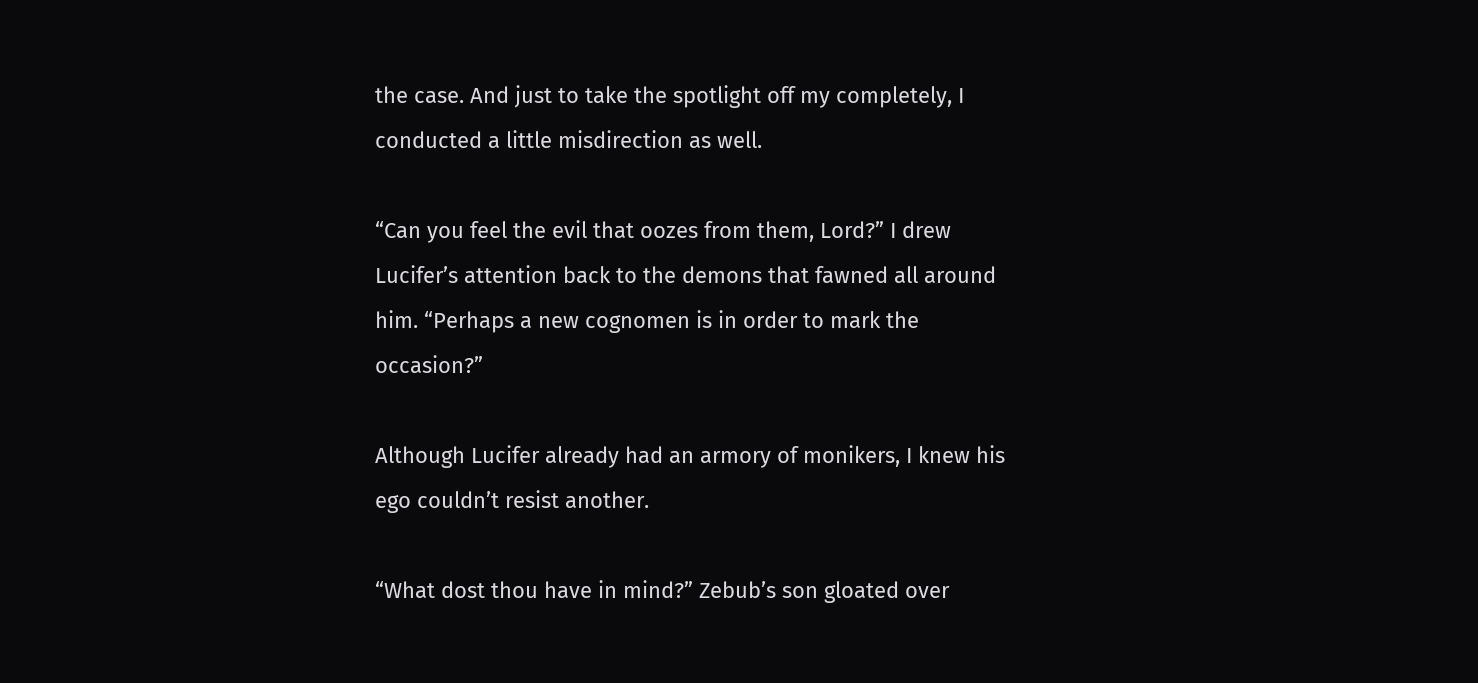the case. And just to take the spotlight off my completely, I conducted a little misdirection as well.

“Can you feel the evil that oozes from them, Lord?” I drew Lucifer’s attention back to the demons that fawned all around him. “Perhaps a new cognomen is in order to mark the occasion?”

Although Lucifer already had an armory of monikers, I knew his ego couldn’t resist another.

“What dost thou have in mind?” Zebub’s son gloated over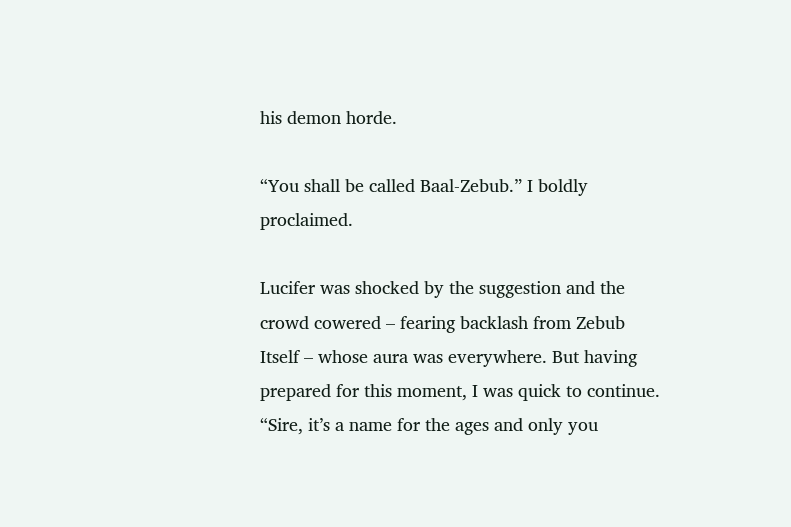his demon horde.

“You shall be called Baal-Zebub.” I boldly proclaimed.

Lucifer was shocked by the suggestion and the crowd cowered – fearing backlash from Zebub Itself – whose aura was everywhere. But having prepared for this moment, I was quick to continue. “Sire, it’s a name for the ages and only you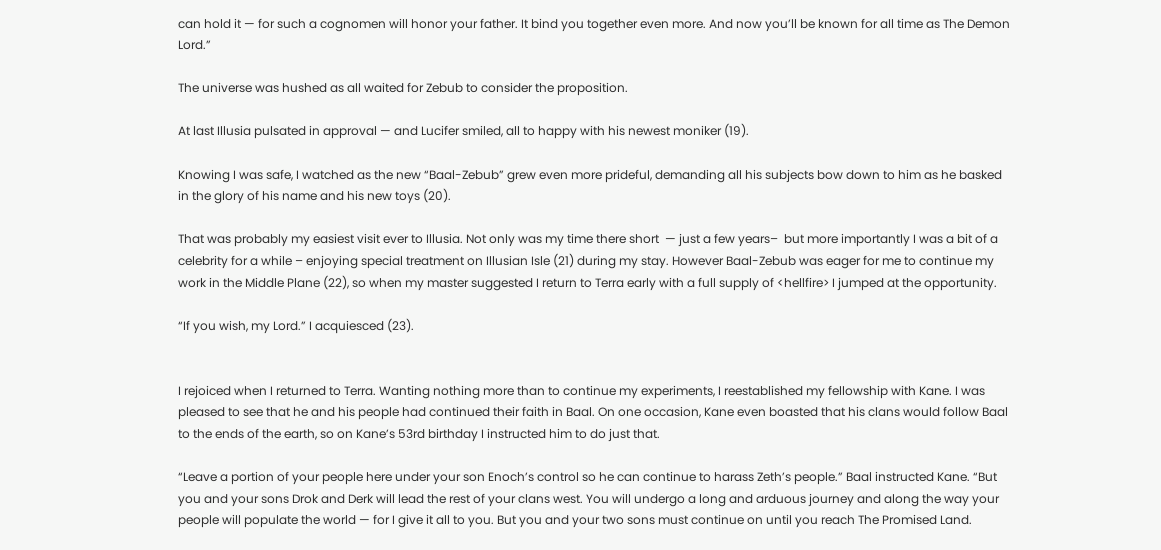can hold it — for such a cognomen will honor your father. It bind you together even more. And now you’ll be known for all time as The Demon Lord.”

The universe was hushed as all waited for Zebub to consider the proposition.

At last Illusia pulsated in approval — and Lucifer smiled, all to happy with his newest moniker (19).

Knowing I was safe, I watched as the new “Baal-Zebub” grew even more prideful, demanding all his subjects bow down to him as he basked in the glory of his name and his new toys (20).

That was probably my easiest visit ever to Illusia. Not only was my time there short  — just a few years–  but more importantly I was a bit of a celebrity for a while – enjoying special treatment on Illusian Isle (21) during my stay. However Baal-Zebub was eager for me to continue my work in the Middle Plane (22), so when my master suggested I return to Terra early with a full supply of <hellfire> I jumped at the opportunity.

“If you wish, my Lord.” I acquiesced (23).


I rejoiced when I returned to Terra. Wanting nothing more than to continue my experiments, I reestablished my fellowship with Kane. I was pleased to see that he and his people had continued their faith in Baal. On one occasion, Kane even boasted that his clans would follow Baal to the ends of the earth, so on Kane’s 53rd birthday I instructed him to do just that.

“Leave a portion of your people here under your son Enoch’s control so he can continue to harass Zeth’s people.” Baal instructed Kane. “But you and your sons Drok and Derk will lead the rest of your clans west. You will undergo a long and arduous journey and along the way your people will populate the world — for I give it all to you. But you and your two sons must continue on until you reach The Promised Land.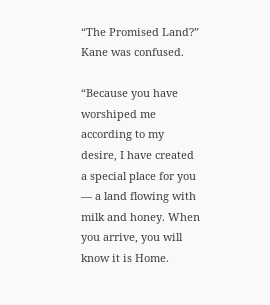“The Promised Land?” Kane was confused.

“Because you have worshiped me according to my desire, I have created a special place for you — a land flowing with milk and honey. When you arrive, you will know it is Home.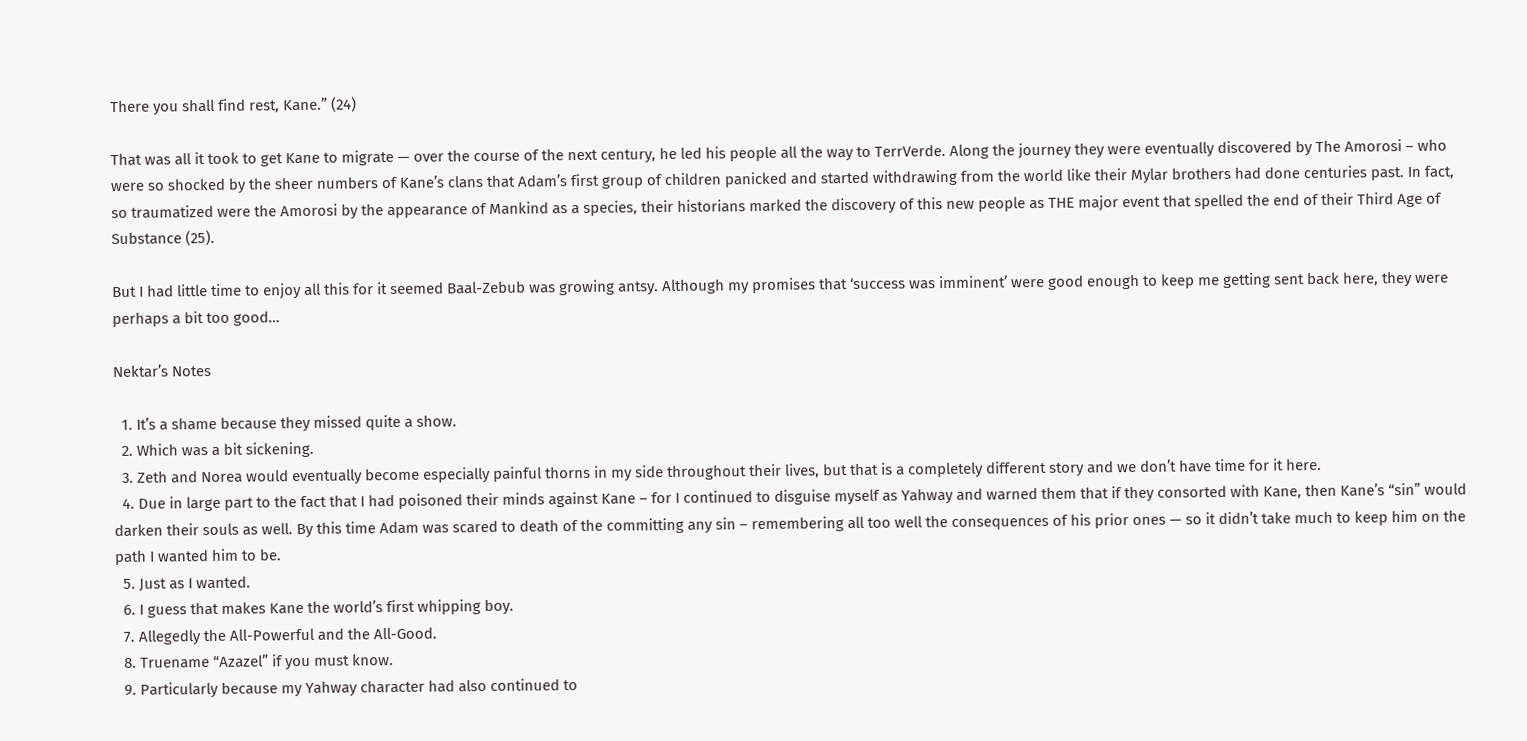There you shall find rest, Kane.” (24)

That was all it took to get Kane to migrate — over the course of the next century, he led his people all the way to TerrVerde. Along the journey they were eventually discovered by The Amorosi – who were so shocked by the sheer numbers of Kane’s clans that Adam’s first group of children panicked and started withdrawing from the world like their Mylar brothers had done centuries past. In fact, so traumatized were the Amorosi by the appearance of Mankind as a species, their historians marked the discovery of this new people as THE major event that spelled the end of their Third Age of Substance (25).

But I had little time to enjoy all this for it seemed Baal-Zebub was growing antsy. Although my promises that ‘success was imminent’ were good enough to keep me getting sent back here, they were perhaps a bit too good…

Nektar’s Notes

  1. It’s a shame because they missed quite a show.
  2. Which was a bit sickening.
  3. Zeth and Norea would eventually become especially painful thorns in my side throughout their lives, but that is a completely different story and we don’t have time for it here.
  4. Due in large part to the fact that I had poisoned their minds against Kane – for I continued to disguise myself as Yahway and warned them that if they consorted with Kane, then Kane’s “sin” would darken their souls as well. By this time Adam was scared to death of the committing any sin – remembering all too well the consequences of his prior ones — so it didn’t take much to keep him on the path I wanted him to be.
  5. Just as I wanted.
  6. I guess that makes Kane the world’s first whipping boy.
  7. Allegedly the All-Powerful and the All-Good.
  8. Truename “Azazel” if you must know.
  9. Particularly because my Yahway character had also continued to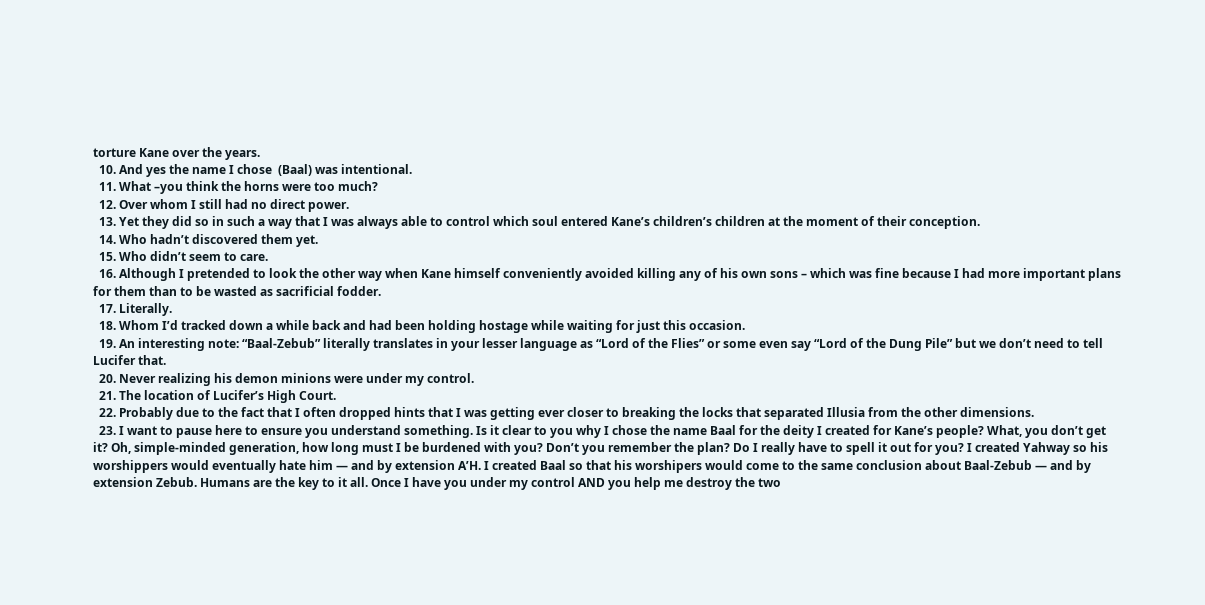torture Kane over the years.
  10. And yes the name I chose  (Baal) was intentional.
  11. What –you think the horns were too much?
  12. Over whom I still had no direct power.
  13. Yet they did so in such a way that I was always able to control which soul entered Kane’s children’s children at the moment of their conception.
  14. Who hadn’t discovered them yet.
  15. Who didn’t seem to care.
  16. Although I pretended to look the other way when Kane himself conveniently avoided killing any of his own sons – which was fine because I had more important plans for them than to be wasted as sacrificial fodder.
  17. Literally.
  18. Whom I’d tracked down a while back and had been holding hostage while waiting for just this occasion.
  19. An interesting note: “Baal-Zebub” literally translates in your lesser language as “Lord of the Flies” or some even say “Lord of the Dung Pile” but we don’t need to tell Lucifer that.
  20. Never realizing his demon minions were under my control.
  21. The location of Lucifer’s High Court.
  22. Probably due to the fact that I often dropped hints that I was getting ever closer to breaking the locks that separated Illusia from the other dimensions.
  23. I want to pause here to ensure you understand something. Is it clear to you why I chose the name Baal for the deity I created for Kane’s people? What, you don’t get it? Oh, simple-minded generation, how long must I be burdened with you? Don’t you remember the plan? Do I really have to spell it out for you? I created Yahway so his worshippers would eventually hate him — and by extension A’H. I created Baal so that his worshipers would come to the same conclusion about Baal-Zebub — and by extension Zebub. Humans are the key to it all. Once I have you under my control AND you help me destroy the two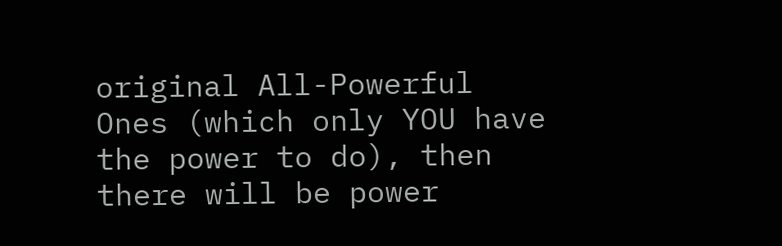original All-Powerful Ones (which only YOU have the power to do), then there will be power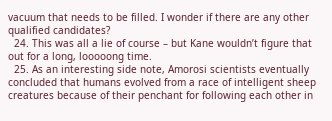vacuum that needs to be filled. I wonder if there are any other qualified candidates?
  24. This was all a lie of course – but Kane wouldn’t figure that out for a long, looooong time.
  25. As an interesting side note, Amorosi scientists eventually concluded that humans evolved from a race of intelligent sheep creatures because of their penchant for following each other in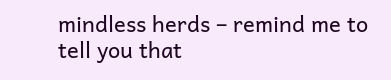mindless herds – remind me to tell you that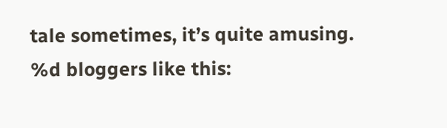tale sometimes, it’s quite amusing.
%d bloggers like this: